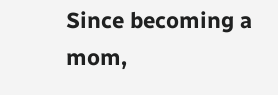Since becoming a mom,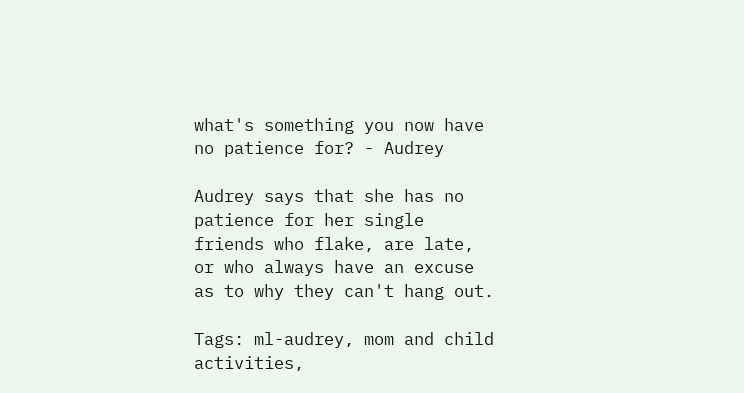what's something you now have no patience for? - Audrey

Audrey says that she has no patience for her single friends who flake, are late, or who always have an excuse as to why they can't hang out.

Tags: ml-audrey, mom and child activities,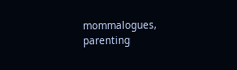mommalogues, parenting